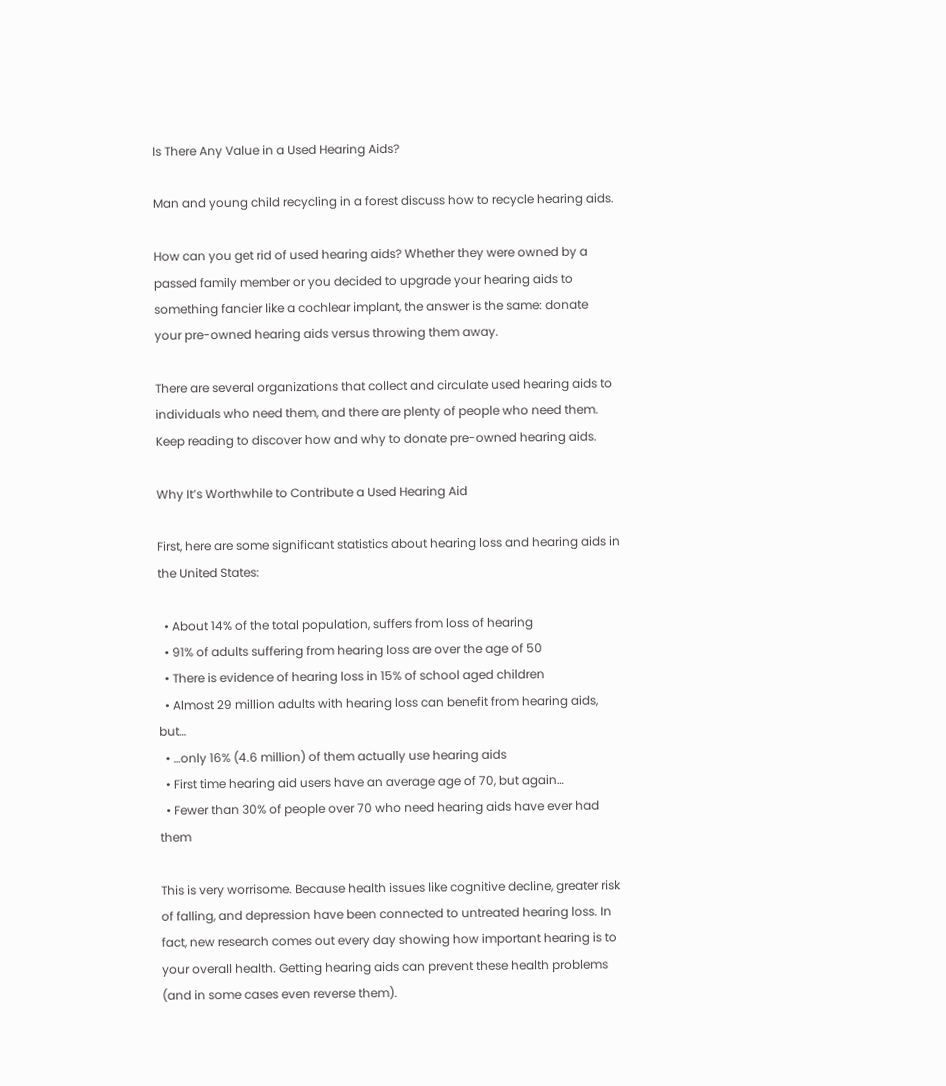Is There Any Value in a Used Hearing Aids?

Man and young child recycling in a forest discuss how to recycle hearing aids.

How can you get rid of used hearing aids? Whether they were owned by a passed family member or you decided to upgrade your hearing aids to something fancier like a cochlear implant, the answer is the same: donate your pre-owned hearing aids versus throwing them away.

There are several organizations that collect and circulate used hearing aids to individuals who need them, and there are plenty of people who need them. Keep reading to discover how and why to donate pre-owned hearing aids.

Why It’s Worthwhile to Contribute a Used Hearing Aid

First, here are some significant statistics about hearing loss and hearing aids in the United States:

  • About 14% of the total population, suffers from loss of hearing
  • 91% of adults suffering from hearing loss are over the age of 50
  • There is evidence of hearing loss in 15% of school aged children
  • Almost 29 million adults with hearing loss can benefit from hearing aids, but…
  • …only 16% (4.6 million) of them actually use hearing aids
  • First time hearing aid users have an average age of 70, but again…
  • Fewer than 30% of people over 70 who need hearing aids have ever had them

This is very worrisome. Because health issues like cognitive decline, greater risk of falling, and depression have been connected to untreated hearing loss. In fact, new research comes out every day showing how important hearing is to your overall health. Getting hearing aids can prevent these health problems (and in some cases even reverse them).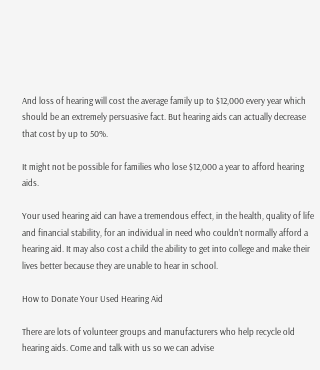And loss of hearing will cost the average family up to $12,000 every year which should be an extremely persuasive fact. But hearing aids can actually decrease that cost by up to 50%.

It might not be possible for families who lose $12,000 a year to afford hearing aids.

Your used hearing aid can have a tremendous effect, in the health, quality of life and financial stability, for an individual in need who couldn’t normally afford a hearing aid. It may also cost a child the ability to get into college and make their lives better because they are unable to hear in school.

How to Donate Your Used Hearing Aid

There are lots of volunteer groups and manufacturers who help recycle old hearing aids. Come and talk with us so we can advise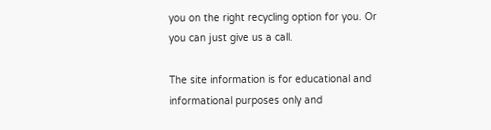you on the right recycling option for you. Or you can just give us a call.

The site information is for educational and informational purposes only and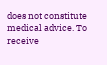does not constitute medical advice. To receive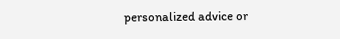personalized advice or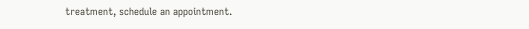treatment, schedule an appointment.